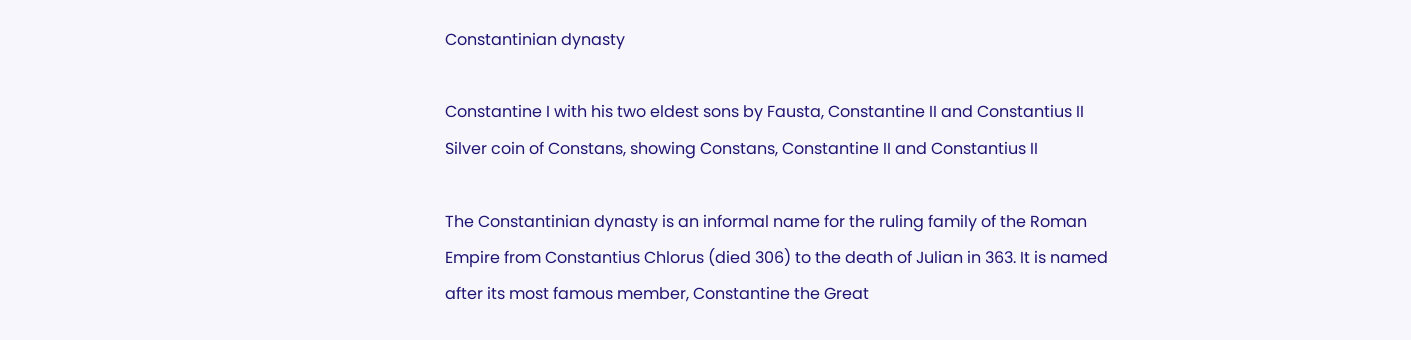Constantinian dynasty

Constantine I with his two eldest sons by Fausta, Constantine II and Constantius II
Silver coin of Constans, showing Constans, Constantine II and Constantius II

The Constantinian dynasty is an informal name for the ruling family of the Roman Empire from Constantius Chlorus (died 306) to the death of Julian in 363. It is named after its most famous member, Constantine the Great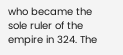who became the sole ruler of the empire in 324. The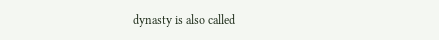dynasty is also called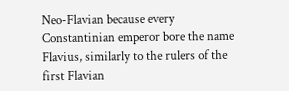Neo-Flavian because every Constantinian emperor bore the name Flavius, similarly to the rulers of the first Flavian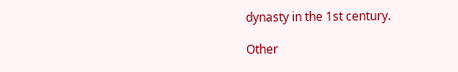dynasty in the 1st century.

Other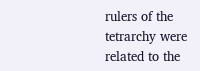rulers of the tetrarchy were related to the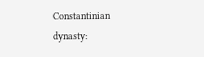Constantinian dynasty: